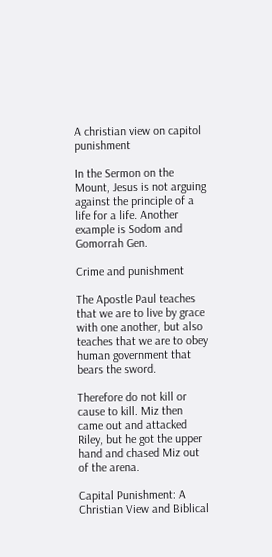A christian view on capitol punishment

In the Sermon on the Mount, Jesus is not arguing against the principle of a life for a life. Another example is Sodom and Gomorrah Gen.

Crime and punishment

The Apostle Paul teaches that we are to live by grace with one another, but also teaches that we are to obey human government that bears the sword.

Therefore do not kill or cause to kill. Miz then came out and attacked Riley, but he got the upper hand and chased Miz out of the arena.

Capital Punishment: A Christian View and Biblical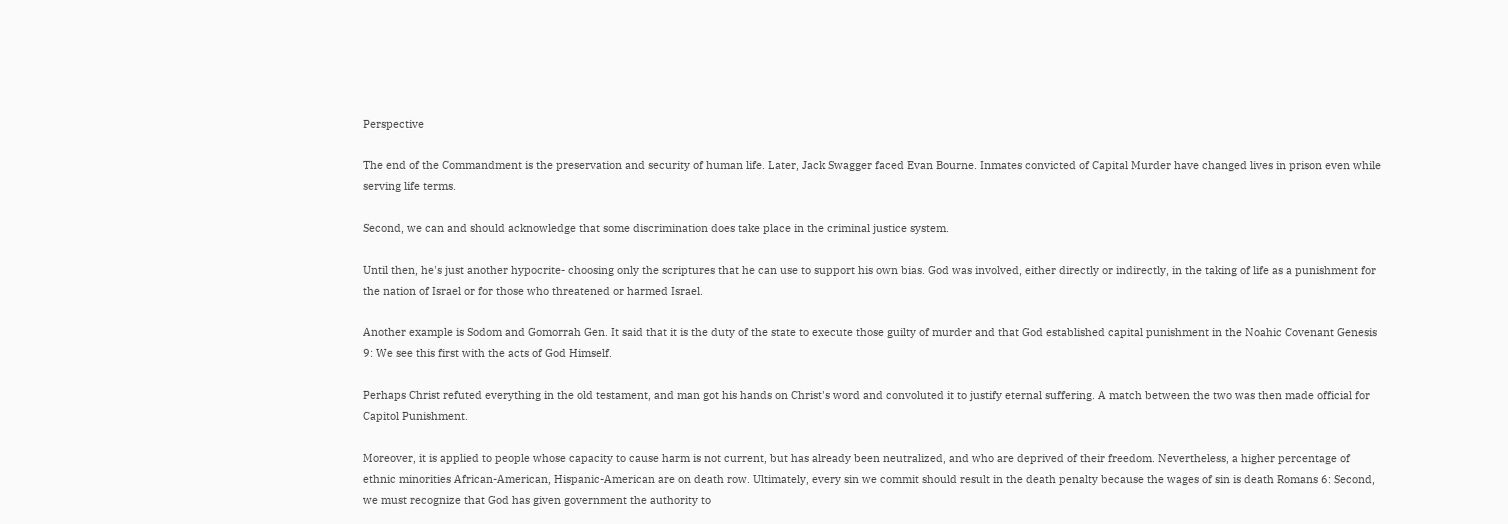Perspective

The end of the Commandment is the preservation and security of human life. Later, Jack Swagger faced Evan Bourne. Inmates convicted of Capital Murder have changed lives in prison even while serving life terms.

Second, we can and should acknowledge that some discrimination does take place in the criminal justice system.

Until then, he's just another hypocrite- choosing only the scriptures that he can use to support his own bias. God was involved, either directly or indirectly, in the taking of life as a punishment for the nation of Israel or for those who threatened or harmed Israel.

Another example is Sodom and Gomorrah Gen. It said that it is the duty of the state to execute those guilty of murder and that God established capital punishment in the Noahic Covenant Genesis 9: We see this first with the acts of God Himself.

Perhaps Christ refuted everything in the old testament, and man got his hands on Christ's word and convoluted it to justify eternal suffering. A match between the two was then made official for Capitol Punishment.

Moreover, it is applied to people whose capacity to cause harm is not current, but has already been neutralized, and who are deprived of their freedom. Nevertheless, a higher percentage of ethnic minorities African-American, Hispanic-American are on death row. Ultimately, every sin we commit should result in the death penalty because the wages of sin is death Romans 6: Second, we must recognize that God has given government the authority to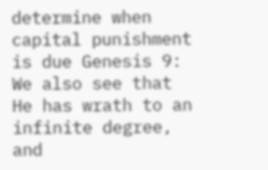determine when capital punishment is due Genesis 9: We also see that He has wrath to an infinite degree, and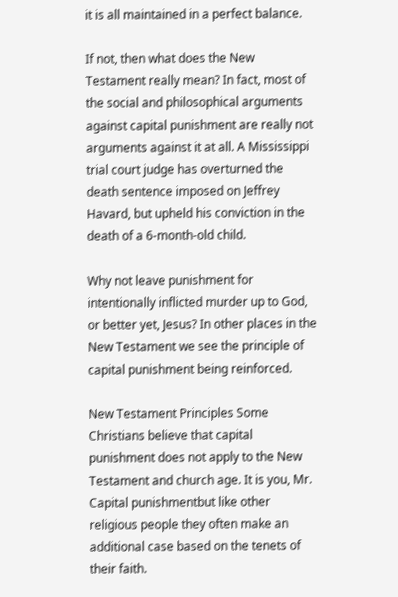it is all maintained in a perfect balance.

If not, then what does the New Testament really mean? In fact, most of the social and philosophical arguments against capital punishment are really not arguments against it at all. A Mississippi trial court judge has overturned the death sentence imposed on Jeffrey Havard, but upheld his conviction in the death of a 6-month-old child.

Why not leave punishment for intentionally inflicted murder up to God, or better yet, Jesus? In other places in the New Testament we see the principle of capital punishment being reinforced.

New Testament Principles Some Christians believe that capital punishment does not apply to the New Testament and church age. It is you, Mr. Capital punishmentbut like other religious people they often make an additional case based on the tenets of their faith.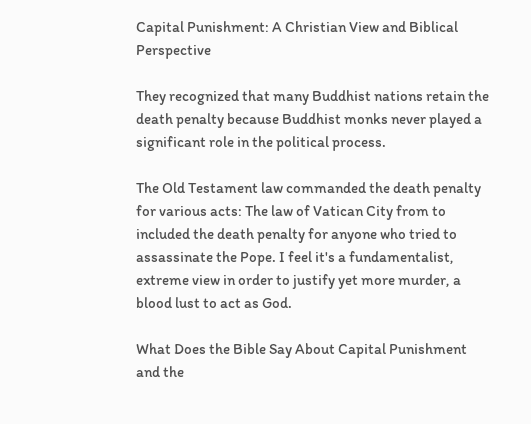Capital Punishment: A Christian View and Biblical Perspective

They recognized that many Buddhist nations retain the death penalty because Buddhist monks never played a significant role in the political process.

The Old Testament law commanded the death penalty for various acts: The law of Vatican City from to included the death penalty for anyone who tried to assassinate the Pope. I feel it's a fundamentalist, extreme view in order to justify yet more murder, a blood lust to act as God.

What Does the Bible Say About Capital Punishment and the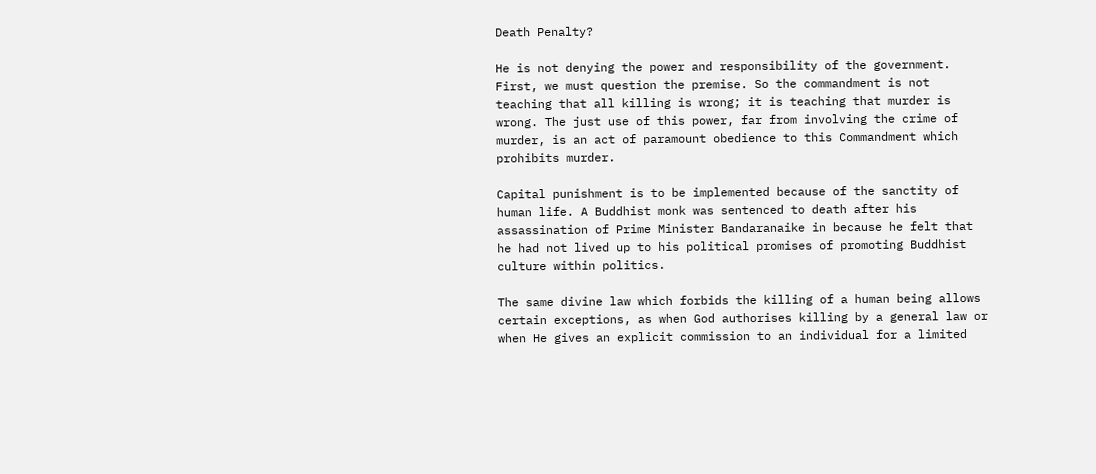Death Penalty?

He is not denying the power and responsibility of the government. First, we must question the premise. So the commandment is not teaching that all killing is wrong; it is teaching that murder is wrong. The just use of this power, far from involving the crime of murder, is an act of paramount obedience to this Commandment which prohibits murder.

Capital punishment is to be implemented because of the sanctity of human life. A Buddhist monk was sentenced to death after his assassination of Prime Minister Bandaranaike in because he felt that he had not lived up to his political promises of promoting Buddhist culture within politics.

The same divine law which forbids the killing of a human being allows certain exceptions, as when God authorises killing by a general law or when He gives an explicit commission to an individual for a limited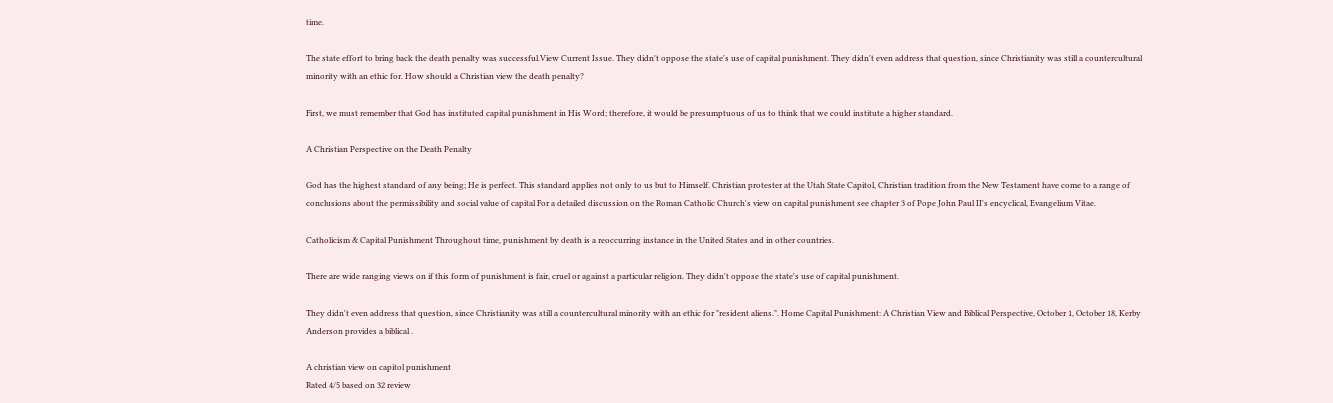time.

The state effort to bring back the death penalty was successful.View Current Issue. They didn't oppose the state's use of capital punishment. They didn't even address that question, since Christianity was still a countercultural minority with an ethic for. How should a Christian view the death penalty?

First, we must remember that God has instituted capital punishment in His Word; therefore, it would be presumptuous of us to think that we could institute a higher standard.

A Christian Perspective on the Death Penalty

God has the highest standard of any being; He is perfect. This standard applies not only to us but to Himself. Christian protester at the Utah State Capitol, Christian tradition from the New Testament have come to a range of conclusions about the permissibility and social value of capital For a detailed discussion on the Roman Catholic Church's view on capital punishment see chapter 3 of Pope John Paul II's encyclical, Evangelium Vitae.

Catholicism & Capital Punishment Throughout time, punishment by death is a reoccurring instance in the United States and in other countries.

There are wide ranging views on if this form of punishment is fair, cruel or against a particular religion. They didn't oppose the state's use of capital punishment.

They didn't even address that question, since Christianity was still a countercultural minority with an ethic for "resident aliens.". Home Capital Punishment: A Christian View and Biblical Perspective, October 1, October 18, Kerby Anderson provides a biblical .

A christian view on capitol punishment
Rated 4/5 based on 32 review